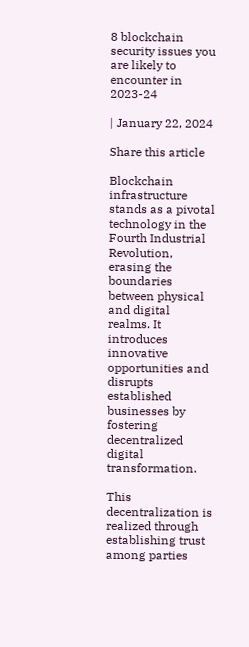8 blockchain security issues you are likely to encounter in 2023-24

| January 22, 2024

Share this article

Blockchain infrastructure stands as a pivotal technology in the Fourth Industrial Revolution, erasing the boundaries between physical and digital realms. It introduces innovative opportunities and disrupts established businesses by fostering decentralized digital transformation.

This decentralization is realized through establishing trust among parties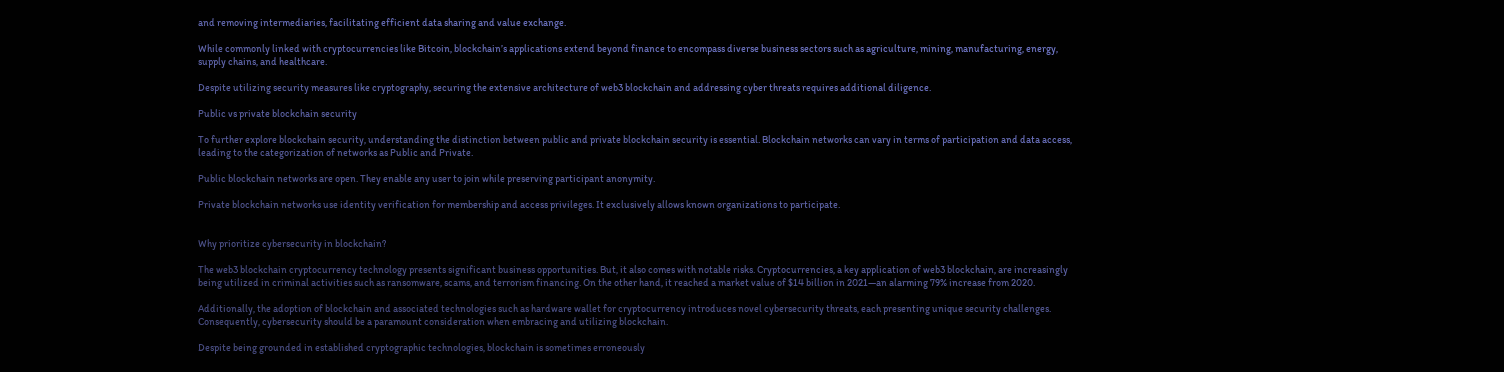and removing intermediaries, facilitating efficient data sharing and value exchange.

While commonly linked with cryptocurrencies like Bitcoin, blockchain’s applications extend beyond finance to encompass diverse business sectors such as agriculture, mining, manufacturing, energy, supply chains, and healthcare.

Despite utilizing security measures like cryptography, securing the extensive architecture of web3 blockchain and addressing cyber threats requires additional diligence.

Public vs private blockchain security

To further explore blockchain security, understanding the distinction between public and private blockchain security is essential. Blockchain networks can vary in terms of participation and data access, leading to the categorization of networks as Public and Private.

Public blockchain networks are open. They enable any user to join while preserving participant anonymity.

Private blockchain networks use identity verification for membership and access privileges. It exclusively allows known organizations to participate.


Why prioritize cybersecurity in blockchain?

The web3 blockchain cryptocurrency technology presents significant business opportunities. But, it also comes with notable risks. Cryptocurrencies, a key application of web3 blockchain, are increasingly being utilized in criminal activities such as ransomware, scams, and terrorism financing. On the other hand, it reached a market value of $14 billion in 2021—an alarming 79% increase from 2020.

Additionally, the adoption of blockchain and associated technologies such as hardware wallet for cryptocurrency introduces novel cybersecurity threats, each presenting unique security challenges. Consequently, cybersecurity should be a paramount consideration when embracing and utilizing blockchain.

Despite being grounded in established cryptographic technologies, blockchain is sometimes erroneously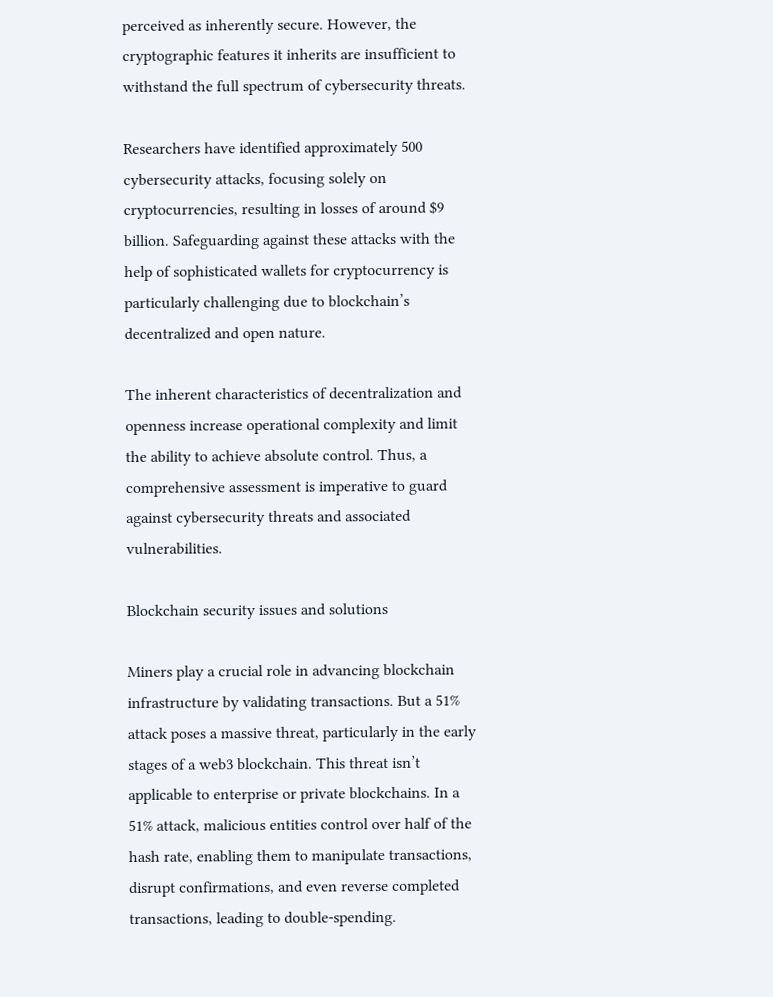perceived as inherently secure. However, the cryptographic features it inherits are insufficient to withstand the full spectrum of cybersecurity threats.

Researchers have identified approximately 500 cybersecurity attacks, focusing solely on cryptocurrencies, resulting in losses of around $9 billion. Safeguarding against these attacks with the help of sophisticated wallets for cryptocurrency is particularly challenging due to blockchain’s decentralized and open nature.

The inherent characteristics of decentralization and openness increase operational complexity and limit the ability to achieve absolute control. Thus, a comprehensive assessment is imperative to guard against cybersecurity threats and associated vulnerabilities.

Blockchain security issues and solutions

Miners play a crucial role in advancing blockchain infrastructure by validating transactions. But a 51% attack poses a massive threat, particularly in the early stages of a web3 blockchain. This threat isn’t applicable to enterprise or private blockchains. In a 51% attack, malicious entities control over half of the hash rate, enabling them to manipulate transactions, disrupt confirmations, and even reverse completed transactions, leading to double-spending.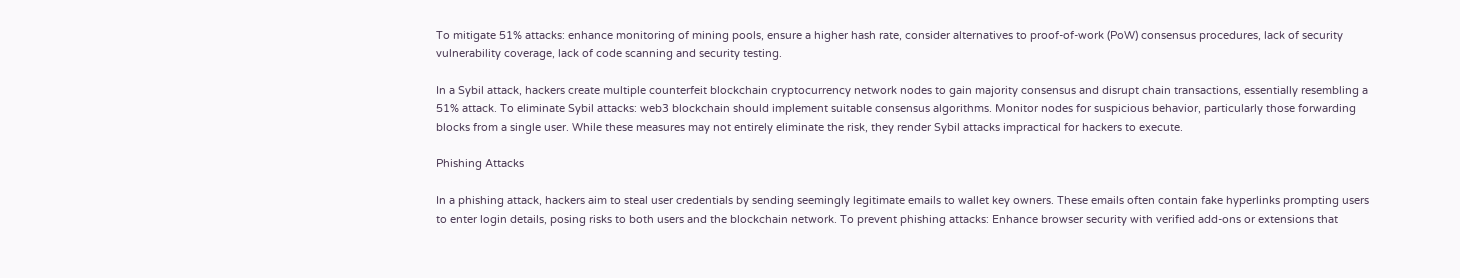To mitigate 51% attacks: enhance monitoring of mining pools, ensure a higher hash rate, consider alternatives to proof-of-work (PoW) consensus procedures, lack of security vulnerability coverage, lack of code scanning and security testing.

In a Sybil attack, hackers create multiple counterfeit blockchain cryptocurrency network nodes to gain majority consensus and disrupt chain transactions, essentially resembling a 51% attack. To eliminate Sybil attacks: web3 blockchain should implement suitable consensus algorithms. Monitor nodes for suspicious behavior, particularly those forwarding blocks from a single user. While these measures may not entirely eliminate the risk, they render Sybil attacks impractical for hackers to execute.

Phishing Attacks

In a phishing attack, hackers aim to steal user credentials by sending seemingly legitimate emails to wallet key owners. These emails often contain fake hyperlinks prompting users to enter login details, posing risks to both users and the blockchain network. To prevent phishing attacks: Enhance browser security with verified add-ons or extensions that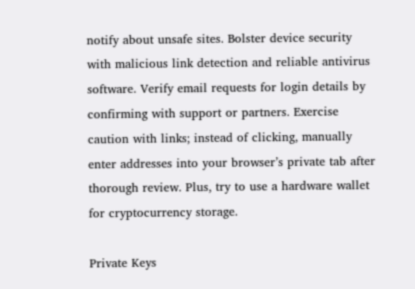notify about unsafe sites. Bolster device security with malicious link detection and reliable antivirus software. Verify email requests for login details by confirming with support or partners. Exercise caution with links; instead of clicking, manually enter addresses into your browser’s private tab after thorough review. Plus, try to use a hardware wallet for cryptocurrency storage.

Private Keys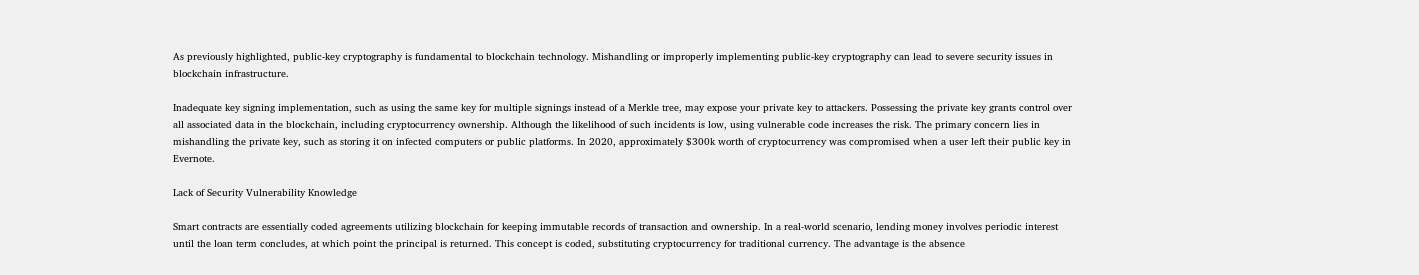As previously highlighted, public-key cryptography is fundamental to blockchain technology. Mishandling or improperly implementing public-key cryptography can lead to severe security issues in blockchain infrastructure.

Inadequate key signing implementation, such as using the same key for multiple signings instead of a Merkle tree, may expose your private key to attackers. Possessing the private key grants control over all associated data in the blockchain, including cryptocurrency ownership. Although the likelihood of such incidents is low, using vulnerable code increases the risk. The primary concern lies in mishandling the private key, such as storing it on infected computers or public platforms. In 2020, approximately $300k worth of cryptocurrency was compromised when a user left their public key in Evernote.

Lack of Security Vulnerability Knowledge

Smart contracts are essentially coded agreements utilizing blockchain for keeping immutable records of transaction and ownership. In a real-world scenario, lending money involves periodic interest until the loan term concludes, at which point the principal is returned. This concept is coded, substituting cryptocurrency for traditional currency. The advantage is the absence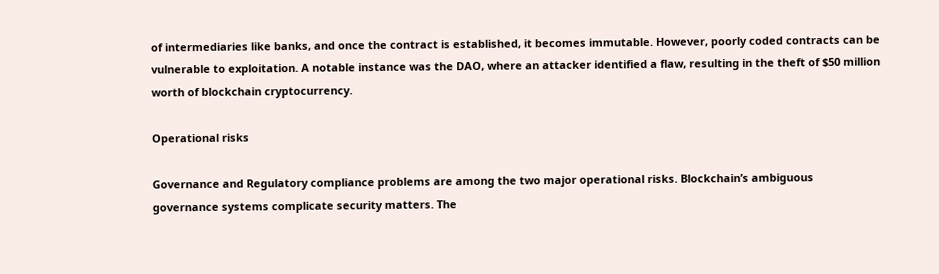of intermediaries like banks, and once the contract is established, it becomes immutable. However, poorly coded contracts can be vulnerable to exploitation. A notable instance was the DAO, where an attacker identified a flaw, resulting in the theft of $50 million worth of blockchain cryptocurrency.

Operational risks

Governance and Regulatory compliance problems are among the two major operational risks. Blockchain’s ambiguous governance systems complicate security matters. The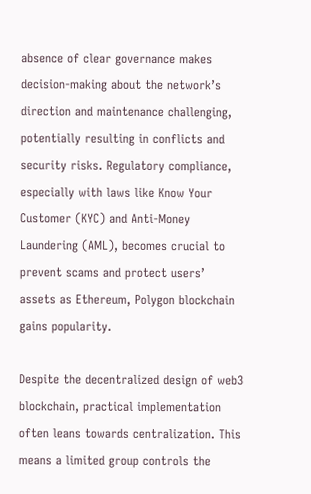absence of clear governance makes decision-making about the network’s direction and maintenance challenging, potentially resulting in conflicts and security risks. Regulatory compliance, especially with laws like Know Your Customer (KYC) and Anti-Money Laundering (AML), becomes crucial to prevent scams and protect users’ assets as Ethereum, Polygon blockchain gains popularity.

Despite the decentralized design of web3 blockchain, practical implementation often leans towards centralization. This means a limited group controls the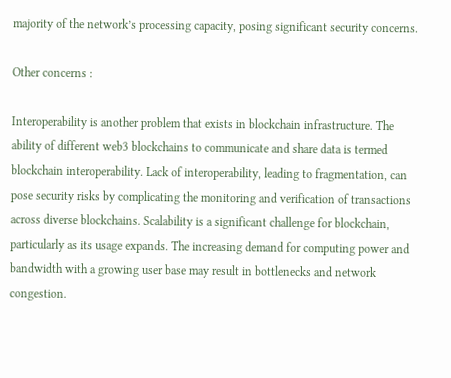majority of the network’s processing capacity, posing significant security concerns.

Other concerns :

Interoperability is another problem that exists in blockchain infrastructure. The ability of different web3 blockchains to communicate and share data is termed blockchain interoperability. Lack of interoperability, leading to fragmentation, can pose security risks by complicating the monitoring and verification of transactions across diverse blockchains. Scalability is a significant challenge for blockchain, particularly as its usage expands. The increasing demand for computing power and bandwidth with a growing user base may result in bottlenecks and network congestion.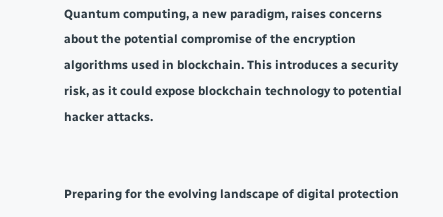Quantum computing, a new paradigm, raises concerns about the potential compromise of the encryption algorithms used in blockchain. This introduces a security risk, as it could expose blockchain technology to potential hacker attacks.


Preparing for the evolving landscape of digital protection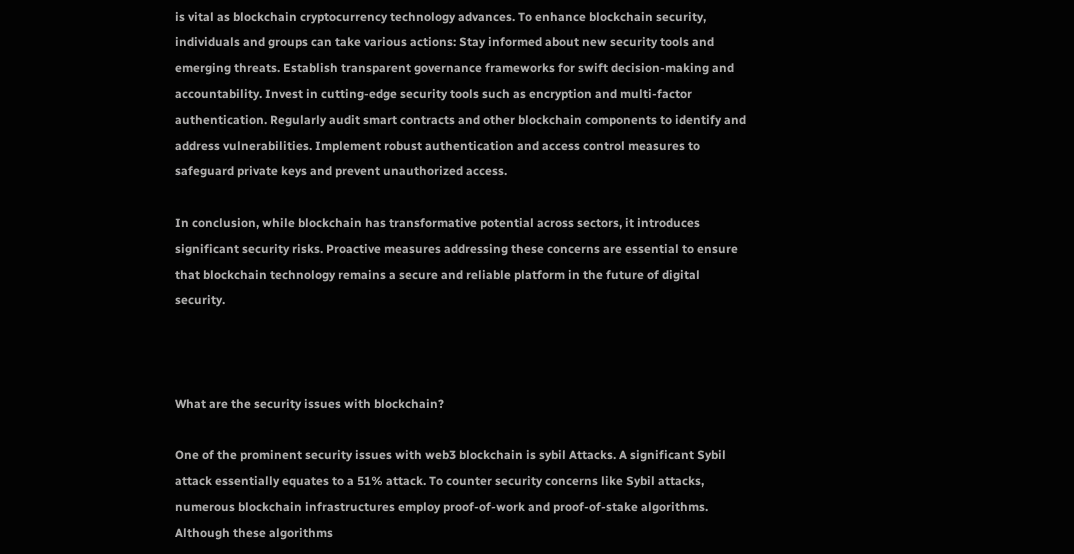is vital as blockchain cryptocurrency technology advances. To enhance blockchain security, individuals and groups can take various actions: Stay informed about new security tools and emerging threats. Establish transparent governance frameworks for swift decision-making and accountability. Invest in cutting-edge security tools such as encryption and multi-factor authentication. Regularly audit smart contracts and other blockchain components to identify and address vulnerabilities. Implement robust authentication and access control measures to safeguard private keys and prevent unauthorized access.

In conclusion, while blockchain has transformative potential across sectors, it introduces significant security risks. Proactive measures addressing these concerns are essential to ensure that blockchain technology remains a secure and reliable platform in the future of digital security.



What are the security issues with blockchain?

One of the prominent security issues with web3 blockchain is sybil Attacks. A significant Sybil attack essentially equates to a 51% attack. To counter security concerns like Sybil attacks, numerous blockchain infrastructures employ proof-of-work and proof-of-stake algorithms. Although these algorithms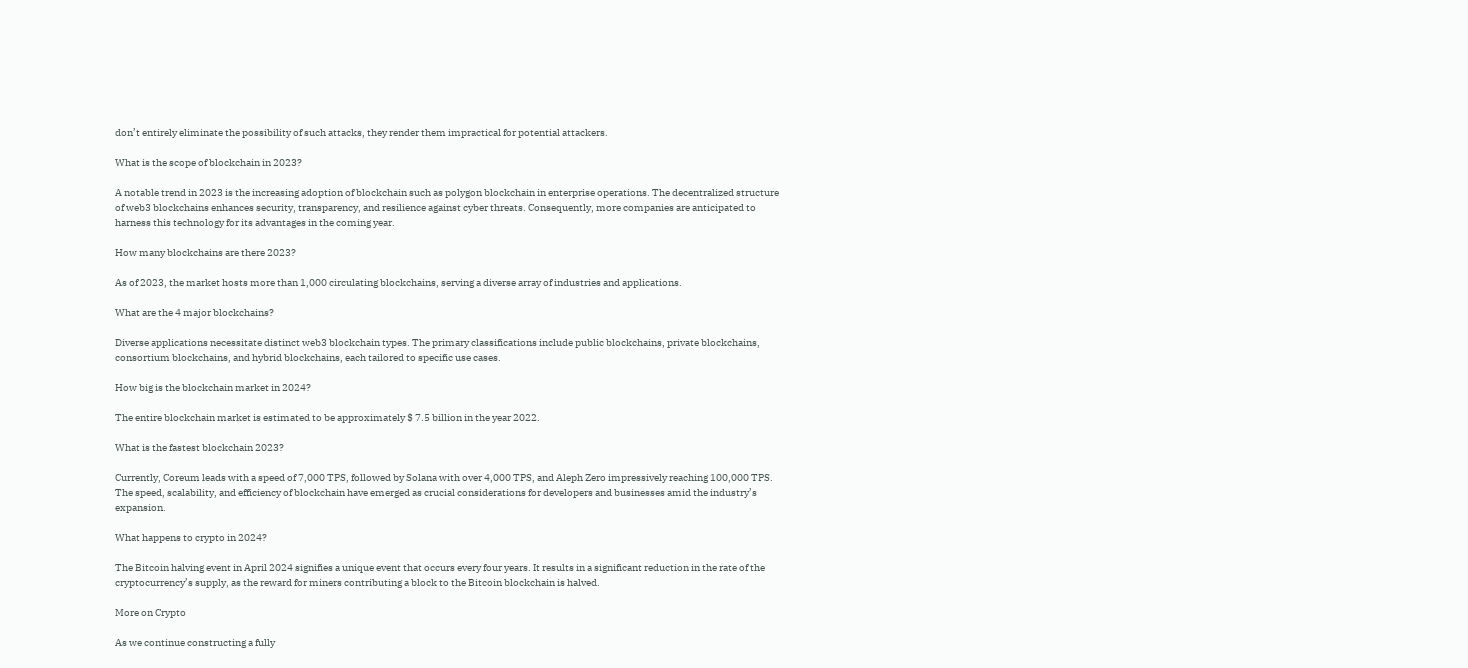don’t entirely eliminate the possibility of such attacks, they render them impractical for potential attackers.

What is the scope of blockchain in 2023?

A notable trend in 2023 is the increasing adoption of blockchain such as polygon blockchain in enterprise operations. The decentralized structure of web3 blockchains enhances security, transparency, and resilience against cyber threats. Consequently, more companies are anticipated to harness this technology for its advantages in the coming year.

How many blockchains are there 2023?

As of 2023, the market hosts more than 1,000 circulating blockchains, serving a diverse array of industries and applications.

What are the 4 major blockchains?

Diverse applications necessitate distinct web3 blockchain types. The primary classifications include public blockchains, private blockchains, consortium blockchains, and hybrid blockchains, each tailored to specific use cases.

How big is the blockchain market in 2024?

The entire blockchain market is estimated to be approximately $ 7.5 billion in the year 2022.

What is the fastest blockchain 2023?

Currently, Coreum leads with a speed of 7,000 TPS, followed by Solana with over 4,000 TPS, and Aleph Zero impressively reaching 100,000 TPS. The speed, scalability, and efficiency of blockchain have emerged as crucial considerations for developers and businesses amid the industry’s expansion.

What happens to crypto in 2024?

The Bitcoin halving event in April 2024 signifies a unique event that occurs every four years. It results in a significant reduction in the rate of the cryptocurrency’s supply, as the reward for miners contributing a block to the Bitcoin blockchain is halved.

More on Crypto

As we continue constructing a fully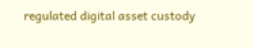regulated digital asset custody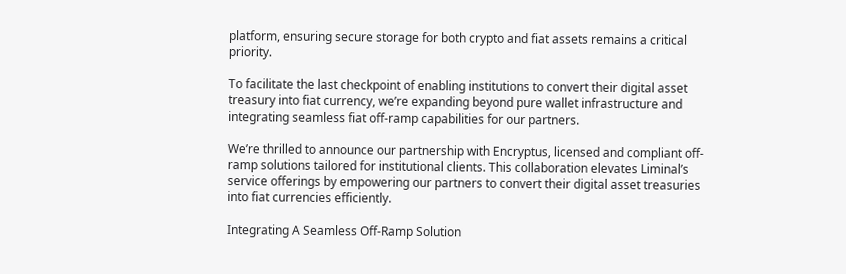platform, ensuring secure storage for both crypto and fiat assets remains a critical priority.

To facilitate the last checkpoint of enabling institutions to convert their digital asset treasury into fiat currency, we’re expanding beyond pure wallet infrastructure and integrating seamless fiat off-ramp capabilities for our partners.

We’re thrilled to announce our partnership with Encryptus, licensed and compliant off-ramp solutions tailored for institutional clients. This collaboration elevates Liminal’s service offerings by empowering our partners to convert their digital asset treasuries into fiat currencies efficiently.

Integrating A Seamless Off-Ramp Solution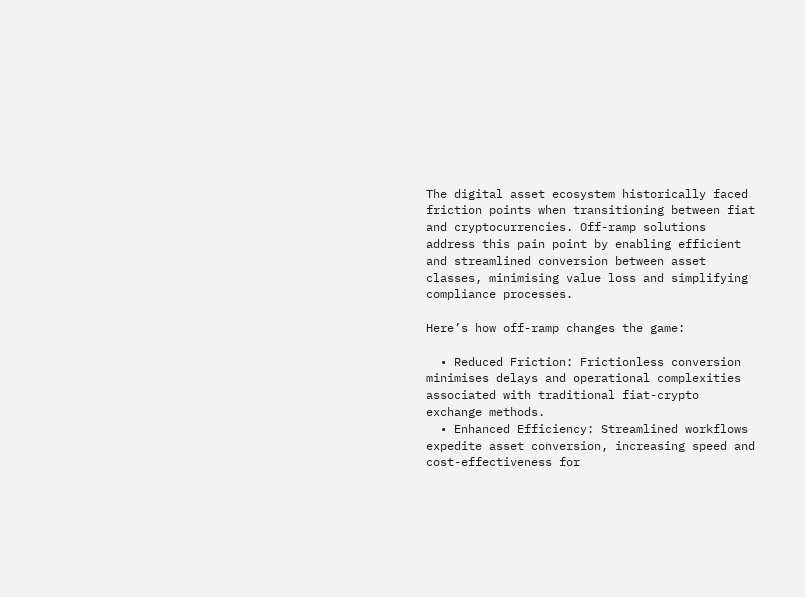The digital asset ecosystem historically faced friction points when transitioning between fiat and cryptocurrencies. Off-ramp solutions address this pain point by enabling efficient and streamlined conversion between asset classes, minimising value loss and simplifying compliance processes.

Here’s how off-ramp changes the game:

  • Reduced Friction: Frictionless conversion minimises delays and operational complexities associated with traditional fiat-crypto exchange methods.
  • Enhanced Efficiency: Streamlined workflows expedite asset conversion, increasing speed and cost-effectiveness for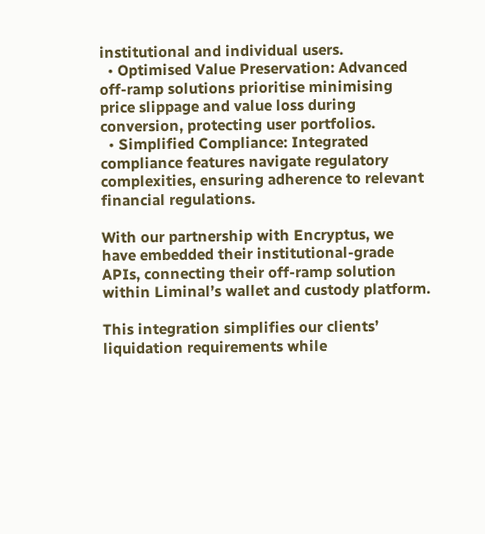institutional and individual users.
  • Optimised Value Preservation: Advanced off-ramp solutions prioritise minimising price slippage and value loss during conversion, protecting user portfolios.
  • Simplified Compliance: Integrated compliance features navigate regulatory complexities, ensuring adherence to relevant financial regulations.

With our partnership with Encryptus, we have embedded their institutional-grade APIs, connecting their off-ramp solution within Liminal’s wallet and custody platform.

This integration simplifies our clients’ liquidation requirements while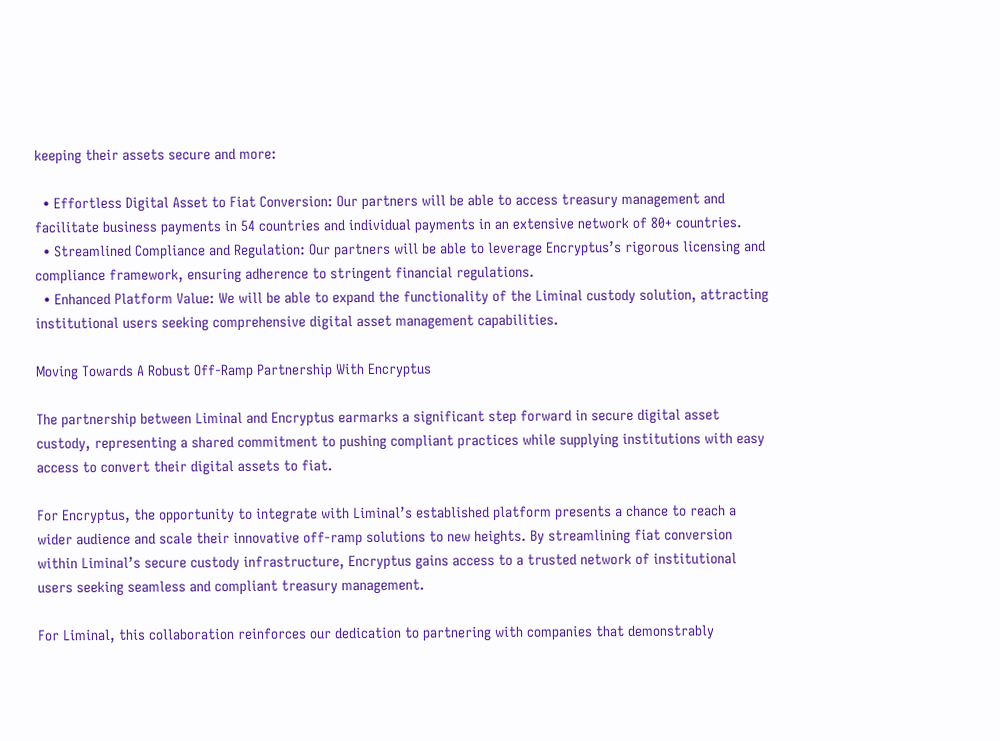keeping their assets secure and more:

  • Effortless Digital Asset to Fiat Conversion: Our partners will be able to access treasury management and facilitate business payments in 54 countries and individual payments in an extensive network of 80+ countries.
  • Streamlined Compliance and Regulation: Our partners will be able to leverage Encryptus’s rigorous licensing and compliance framework, ensuring adherence to stringent financial regulations.
  • Enhanced Platform Value: We will be able to expand the functionality of the Liminal custody solution, attracting institutional users seeking comprehensive digital asset management capabilities.

Moving Towards A Robust Off-Ramp Partnership With Encryptus

The partnership between Liminal and Encryptus earmarks a significant step forward in secure digital asset custody, representing a shared commitment to pushing compliant practices while supplying institutions with easy access to convert their digital assets to fiat.

For Encryptus, the opportunity to integrate with Liminal’s established platform presents a chance to reach a wider audience and scale their innovative off-ramp solutions to new heights. By streamlining fiat conversion within Liminal’s secure custody infrastructure, Encryptus gains access to a trusted network of institutional users seeking seamless and compliant treasury management.

For Liminal, this collaboration reinforces our dedication to partnering with companies that demonstrably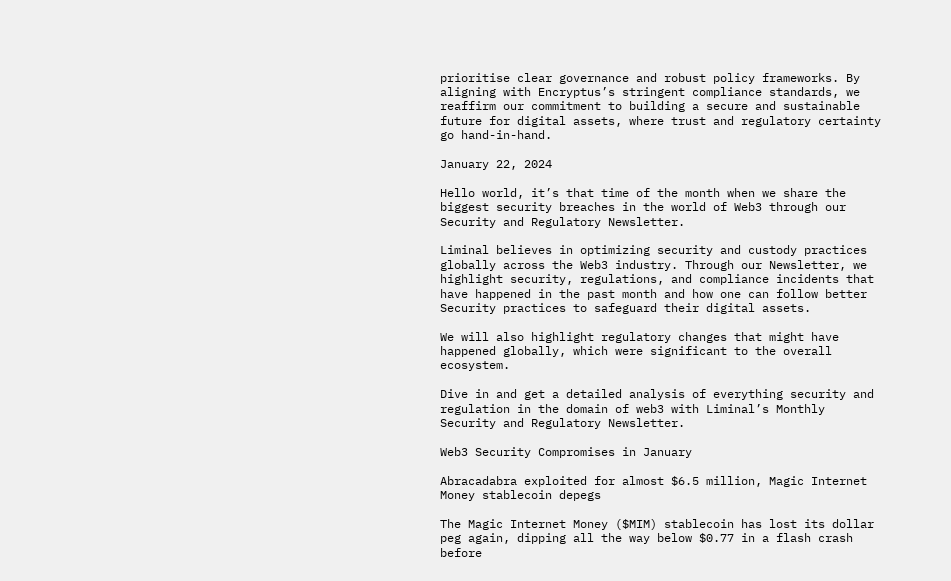prioritise clear governance and robust policy frameworks. By aligning with Encryptus’s stringent compliance standards, we reaffirm our commitment to building a secure and sustainable future for digital assets, where trust and regulatory certainty go hand-in-hand.

January 22, 2024

Hello world, it’s that time of the month when we share the biggest security breaches in the world of Web3 through our Security and Regulatory Newsletter.

Liminal believes in optimizing security and custody practices globally across the Web3 industry. Through our Newsletter, we highlight security, regulations, and compliance incidents that have happened in the past month and how one can follow better Security practices to safeguard their digital assets.

We will also highlight regulatory changes that might have happened globally, which were significant to the overall ecosystem.

Dive in and get a detailed analysis of everything security and regulation in the domain of web3 with Liminal’s Monthly Security and Regulatory Newsletter.

Web3 Security Compromises in January

Abracadabra exploited for almost $6.5 million, Magic Internet Money stablecoin depegs

The Magic Internet Money ($MIM) stablecoin has lost its dollar peg again, dipping all the way below $0.77 in a flash crash before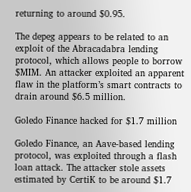returning to around $0.95.

The depeg appears to be related to an exploit of the Abracadabra lending protocol, which allows people to borrow $MIM. An attacker exploited an apparent flaw in the platform’s smart contracts to drain around $6.5 million.

Goledo Finance hacked for $1.7 million

Goledo Finance, an Aave-based lending protocol, was exploited through a flash loan attack. The attacker stole assets estimated by CertiK to be around $1.7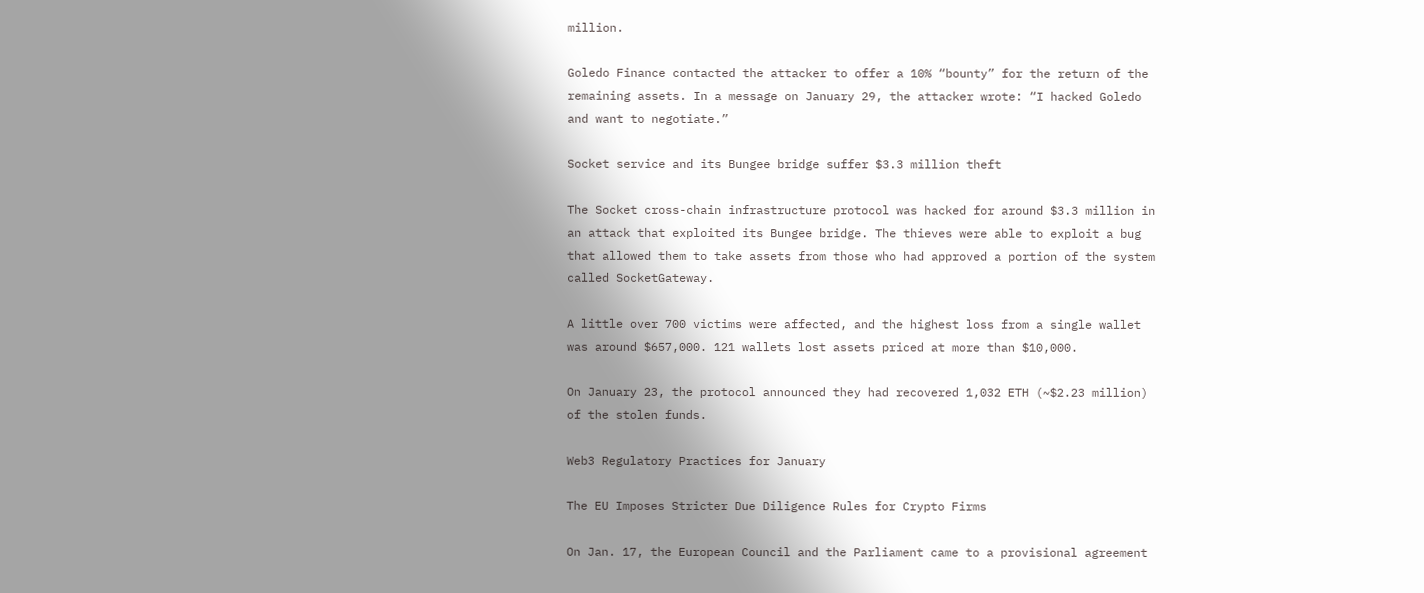million.

Goledo Finance contacted the attacker to offer a 10% “bounty” for the return of the remaining assets. In a message on January 29, the attacker wrote: “I hacked Goledo and want to negotiate.”

Socket service and its Bungee bridge suffer $3.3 million theft

The Socket cross-chain infrastructure protocol was hacked for around $3.3 million in an attack that exploited its Bungee bridge. The thieves were able to exploit a bug that allowed them to take assets from those who had approved a portion of the system called SocketGateway.

A little over 700 victims were affected, and the highest loss from a single wallet was around $657,000. 121 wallets lost assets priced at more than $10,000.

On January 23, the protocol announced they had recovered 1,032 ETH (~$2.23 million) of the stolen funds.

Web3 Regulatory Practices for January

The EU Imposes Stricter Due Diligence Rules for Crypto Firms

On Jan. 17, the European Council and the Parliament came to a provisional agreement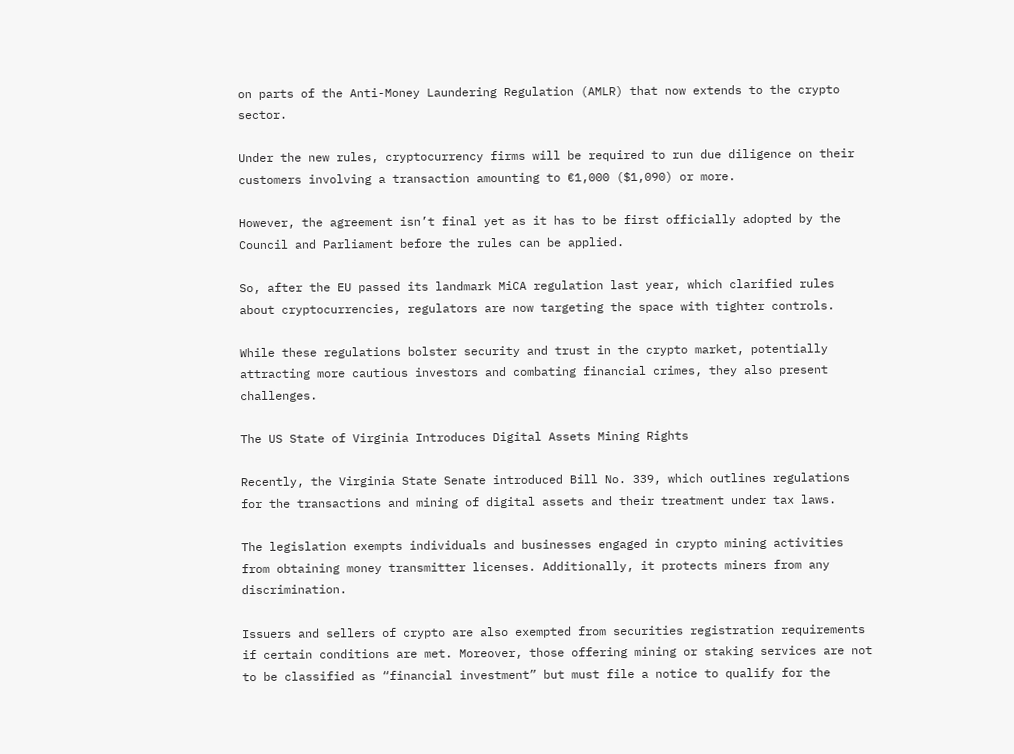on parts of the Anti-Money Laundering Regulation (AMLR) that now extends to the crypto sector.

Under the new rules, cryptocurrency firms will be required to run due diligence on their customers involving a transaction amounting to €1,000 ($1,090) or more.

However, the agreement isn’t final yet as it has to be first officially adopted by the Council and Parliament before the rules can be applied.

So, after the EU passed its landmark MiCA regulation last year, which clarified rules about cryptocurrencies, regulators are now targeting the space with tighter controls.

While these regulations bolster security and trust in the crypto market, potentially attracting more cautious investors and combating financial crimes, they also present challenges.

The US State of Virginia Introduces Digital Assets Mining Rights

Recently, the Virginia State Senate introduced Bill No. 339, which outlines regulations for the transactions and mining of digital assets and their treatment under tax laws.

The legislation exempts individuals and businesses engaged in crypto mining activities from obtaining money transmitter licenses. Additionally, it protects miners from any discrimination.

Issuers and sellers of crypto are also exempted from securities registration requirements if certain conditions are met. Moreover, those offering mining or staking services are not to be classified as “financial investment” but must file a notice to qualify for the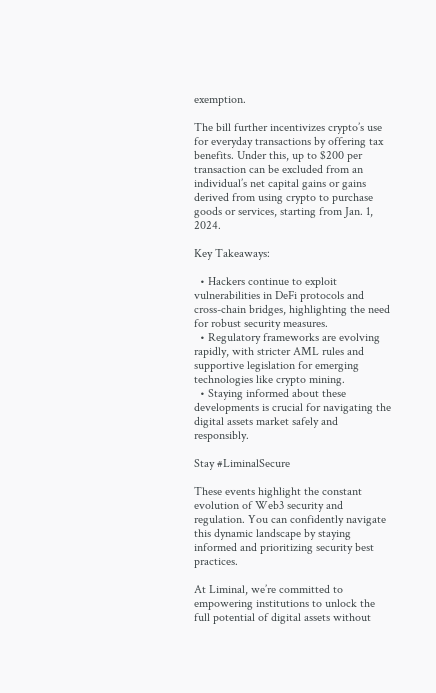exemption.

The bill further incentivizes crypto’s use for everyday transactions by offering tax benefits. Under this, up to $200 per transaction can be excluded from an individual’s net capital gains or gains derived from using crypto to purchase goods or services, starting from Jan. 1, 2024.

Key Takeaways:

  • Hackers continue to exploit vulnerabilities in DeFi protocols and cross-chain bridges, highlighting the need for robust security measures.
  • Regulatory frameworks are evolving rapidly, with stricter AML rules and supportive legislation for emerging technologies like crypto mining.
  • Staying informed about these developments is crucial for navigating the digital assets market safely and responsibly.

Stay #LiminalSecure

These events highlight the constant evolution of Web3 security and regulation. You can confidently navigate this dynamic landscape by staying informed and prioritizing security best practices.

At Liminal, we’re committed to empowering institutions to unlock the full potential of digital assets without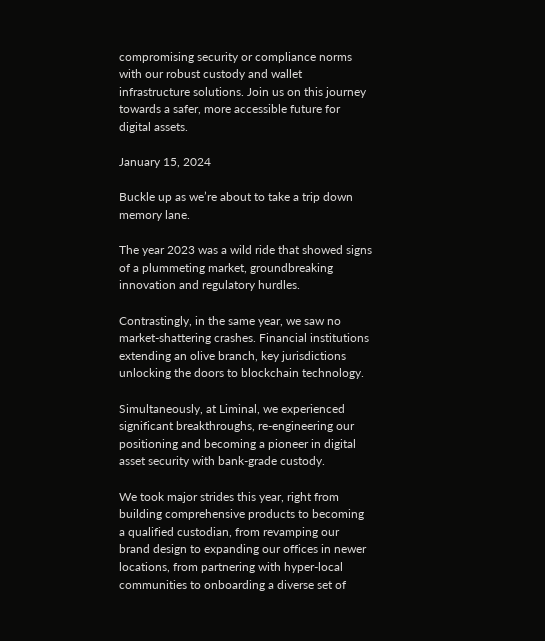compromising security or compliance norms with our robust custody and wallet infrastructure solutions. Join us on this journey towards a safer, more accessible future for digital assets.

January 15, 2024

Buckle up as we’re about to take a trip down memory lane.

The year 2023 was a wild ride that showed signs of a plummeting market, groundbreaking innovation and regulatory hurdles.

Contrastingly, in the same year, we saw no market-shattering crashes. Financial institutions extending an olive branch, key jurisdictions unlocking the doors to blockchain technology.

Simultaneously, at Liminal, we experienced significant breakthroughs, re-engineering our positioning and becoming a pioneer in digital asset security with bank-grade custody.

We took major strides this year, right from building comprehensive products to becoming a qualified custodian, from revamping our brand design to expanding our offices in newer locations, from partnering with hyper-local communities to onboarding a diverse set of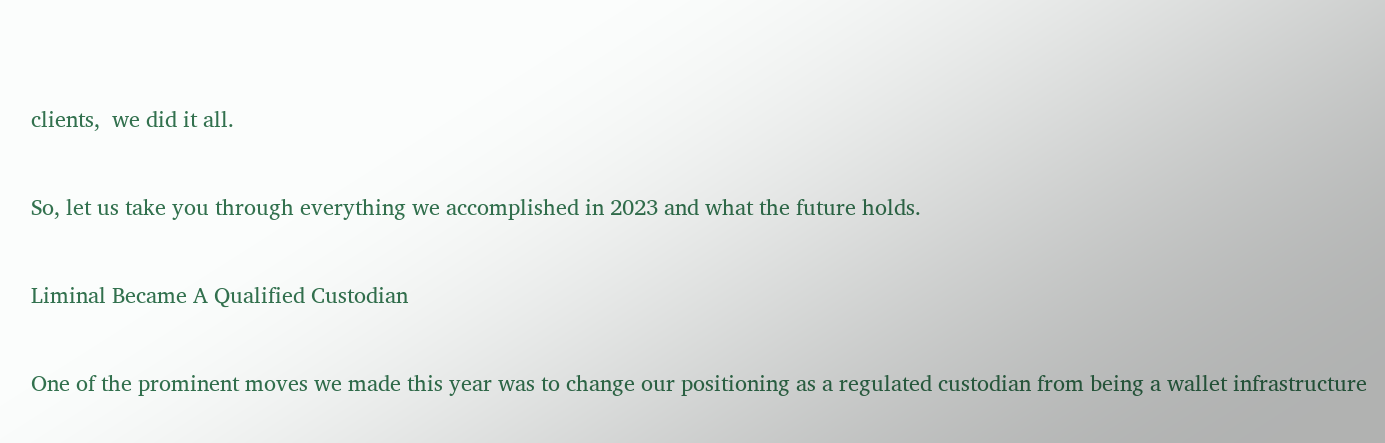clients,  we did it all.

So, let us take you through everything we accomplished in 2023 and what the future holds.

Liminal Became A Qualified Custodian

One of the prominent moves we made this year was to change our positioning as a regulated custodian from being a wallet infrastructure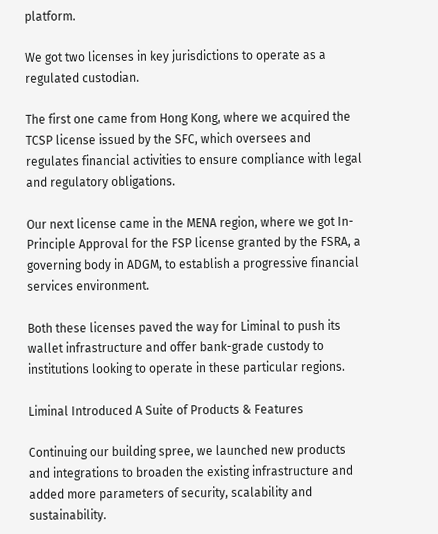platform.

We got two licenses in key jurisdictions to operate as a regulated custodian.

The first one came from Hong Kong, where we acquired the TCSP license issued by the SFC, which oversees and regulates financial activities to ensure compliance with legal and regulatory obligations.

Our next license came in the MENA region, where we got In-Principle Approval for the FSP license granted by the FSRA, a governing body in ADGM, to establish a progressive financial services environment.

Both these licenses paved the way for Liminal to push its wallet infrastructure and offer bank-grade custody to institutions looking to operate in these particular regions.

Liminal Introduced A Suite of Products & Features

Continuing our building spree, we launched new products and integrations to broaden the existing infrastructure and added more parameters of security, scalability and sustainability.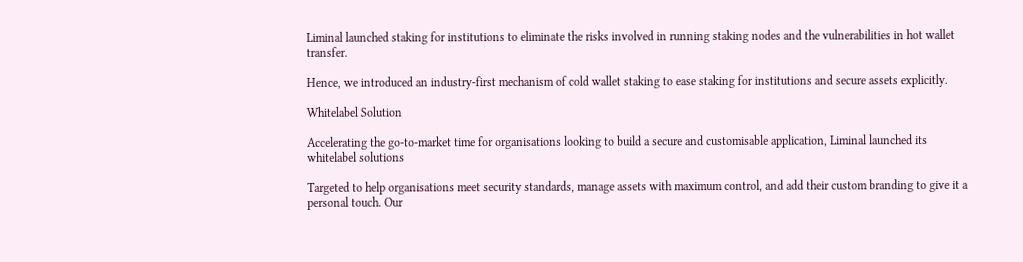Liminal launched staking for institutions to eliminate the risks involved in running staking nodes and the vulnerabilities in hot wallet transfer.

Hence, we introduced an industry-first mechanism of cold wallet staking to ease staking for institutions and secure assets explicitly.

Whitelabel Solution

Accelerating the go-to-market time for organisations looking to build a secure and customisable application, Liminal launched its whitelabel solutions

Targeted to help organisations meet security standards, manage assets with maximum control, and add their custom branding to give it a personal touch. Our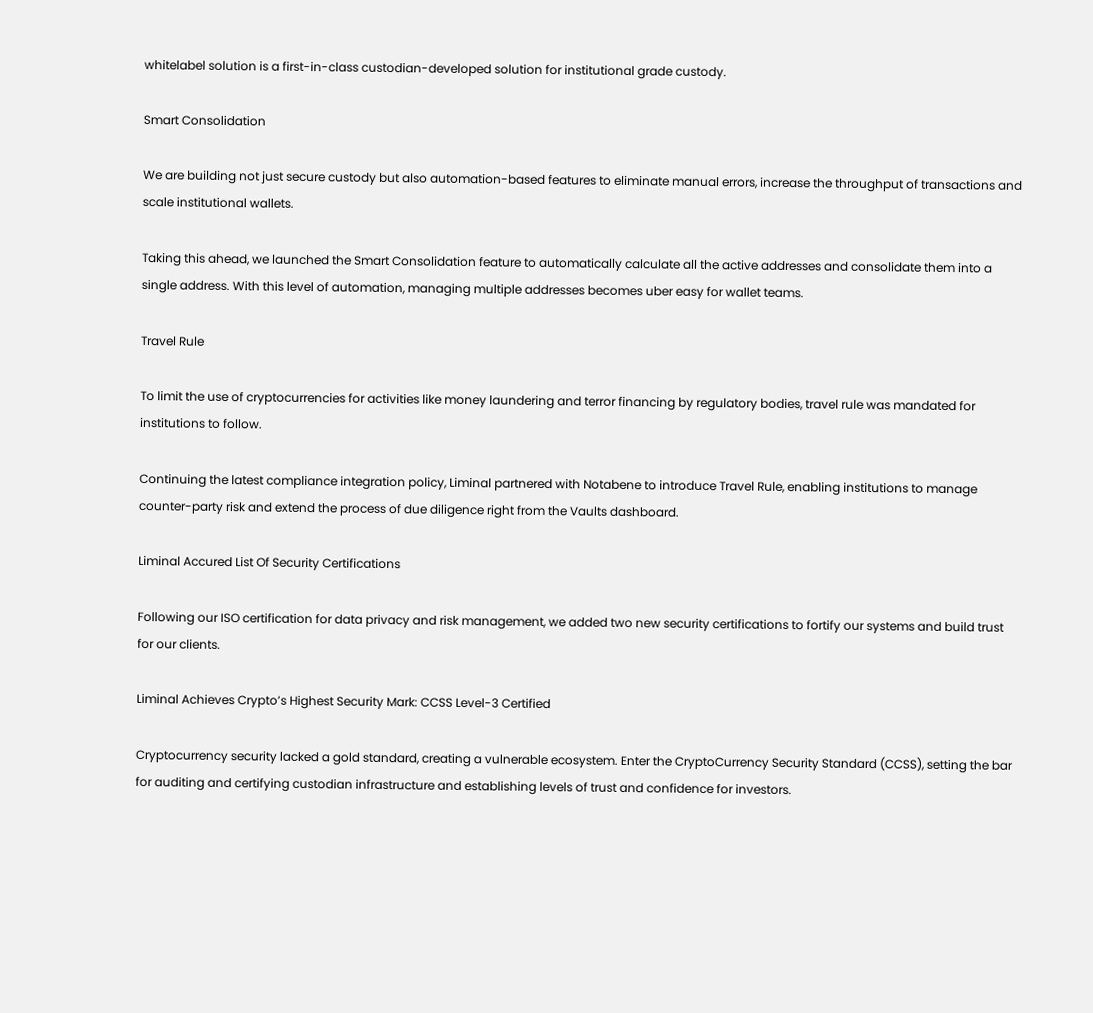whitelabel solution is a first-in-class custodian-developed solution for institutional grade custody.

Smart Consolidation

We are building not just secure custody but also automation-based features to eliminate manual errors, increase the throughput of transactions and scale institutional wallets.

Taking this ahead, we launched the Smart Consolidation feature to automatically calculate all the active addresses and consolidate them into a single address. With this level of automation, managing multiple addresses becomes uber easy for wallet teams.

Travel Rule

To limit the use of cryptocurrencies for activities like money laundering and terror financing by regulatory bodies, travel rule was mandated for institutions to follow.

Continuing the latest compliance integration policy, Liminal partnered with Notabene to introduce Travel Rule, enabling institutions to manage counter-party risk and extend the process of due diligence right from the Vaults dashboard.

Liminal Accured List Of Security Certifications

Following our ISO certification for data privacy and risk management, we added two new security certifications to fortify our systems and build trust for our clients.

Liminal Achieves Crypto’s Highest Security Mark: CCSS Level-3 Certified

Cryptocurrency security lacked a gold standard, creating a vulnerable ecosystem. Enter the CryptoCurrency Security Standard (CCSS), setting the bar for auditing and certifying custodian infrastructure and establishing levels of trust and confidence for investors.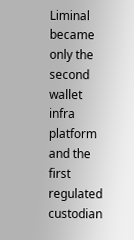Liminal became only the second wallet infra platform and the first regulated custodian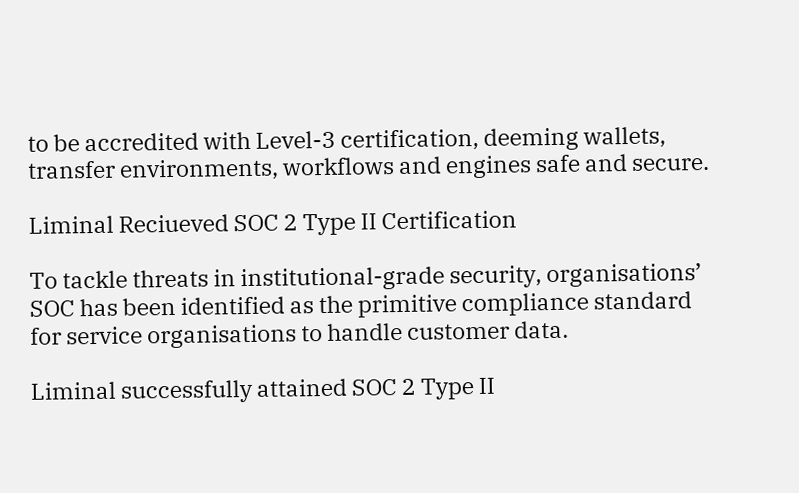to be accredited with Level-3 certification, deeming wallets, transfer environments, workflows and engines safe and secure.

Liminal Reciueved SOC 2 Type II Certification

To tackle threats in institutional-grade security, organisations’ SOC has been identified as the primitive compliance standard for service organisations to handle customer data.

Liminal successfully attained SOC 2 Type II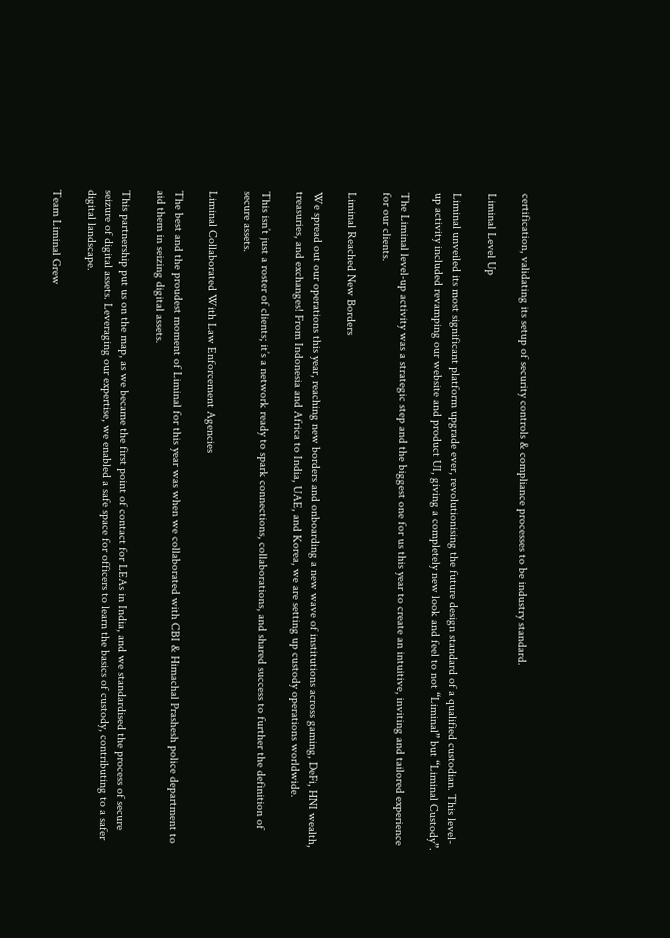certification, validating its setup of security controls & compliance processes to be industry standard.

Liminal Level Up

Liminal unveiled its most significant platform upgrade ever, revolutionising the future design standard of a qualified custodian. This level-up activity included revamping our website and product UI, giving a completely new look and feel to not “Liminal” but “Liminal Custody”.

The Liminal level-up activity was a strategic step and the biggest one for us this year to create an intuitive, inviting and tailored experience for our clients.

Liminal Reached New Borders

We spread out our operations this year, reaching new borders and onboarding a new wave of institutions across gaming, DeFi, HNI wealth, treasuries, and exchanges! From Indonesia and Africa to India, UAE, and Korea, we are setting up custody operations worldwide.

This isn’t just a roster of clients; it’s a network ready to spark connections, collaborations, and shared success to further the definition of secure assets.

Liminal Collaborated With Law Enforcement Agencies

The best and the proudest moment of Liminal for this year was when we collaborated with CBI & Himachal Prashesh police department to aid them in seizing digital assets.

This partnership put us on the map, as we became the first point of contact for LEAs in India, and we standardised the process of secure seizure of digital assets. Leveraging our expertise, we enabled a safe space for officers to learn the basics of custody, contributing to a safer digital landscape.

Team Liminal Grew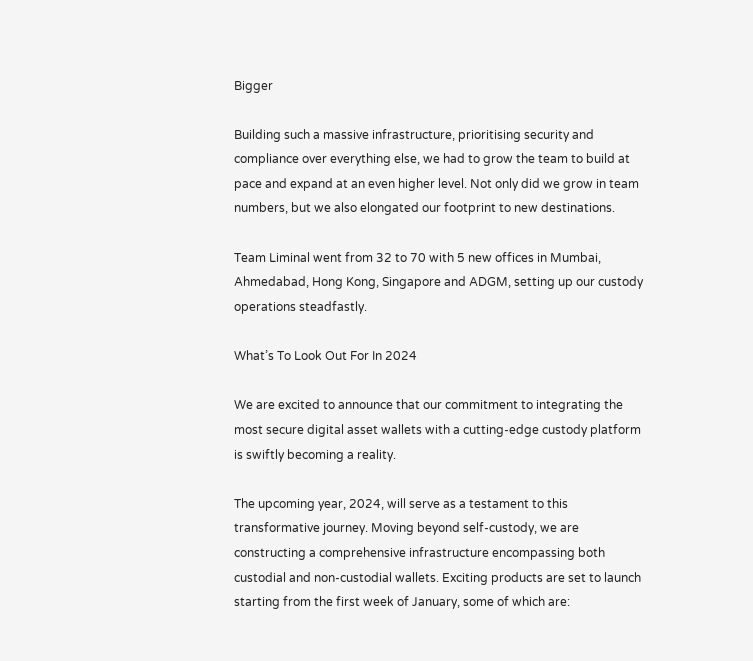Bigger

Building such a massive infrastructure, prioritising security and compliance over everything else, we had to grow the team to build at pace and expand at an even higher level. Not only did we grow in team numbers, but we also elongated our footprint to new destinations.

Team Liminal went from 32 to 70 with 5 new offices in Mumbai, Ahmedabad, Hong Kong, Singapore and ADGM, setting up our custody operations steadfastly.

What’s To Look Out For In 2024

We are excited to announce that our commitment to integrating the most secure digital asset wallets with a cutting-edge custody platform is swiftly becoming a reality.

The upcoming year, 2024, will serve as a testament to this transformative journey. Moving beyond self-custody, we are constructing a comprehensive infrastructure encompassing both custodial and non-custodial wallets. Exciting products are set to launch starting from the first week of January, some of which are: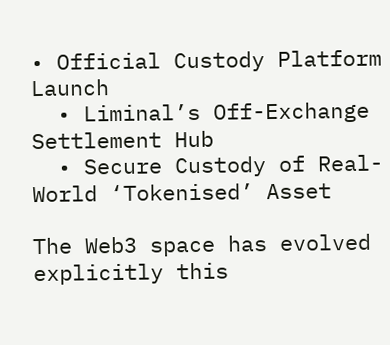• Official Custody Platform Launch
  • Liminal’s Off-Exchange Settlement Hub
  • Secure Custody of Real-World ‘Tokenised’ Asset

The Web3 space has evolved explicitly this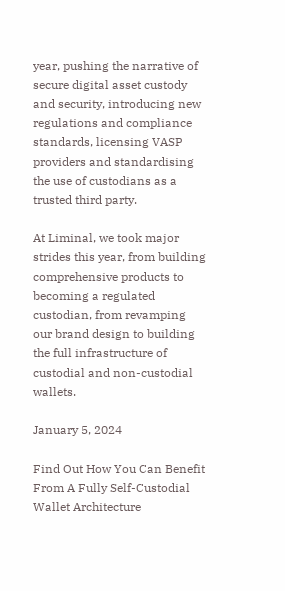year, pushing the narrative of secure digital asset custody and security, introducing new regulations and compliance standards, licensing VASP providers and standardising the use of custodians as a trusted third party.

At Liminal, we took major strides this year, from building comprehensive products to becoming a regulated custodian, from revamping our brand design to building the full infrastructure of custodial and non-custodial wallets.

January 5, 2024

Find Out How You Can Benefit From A Fully Self-Custodial Wallet Architecture